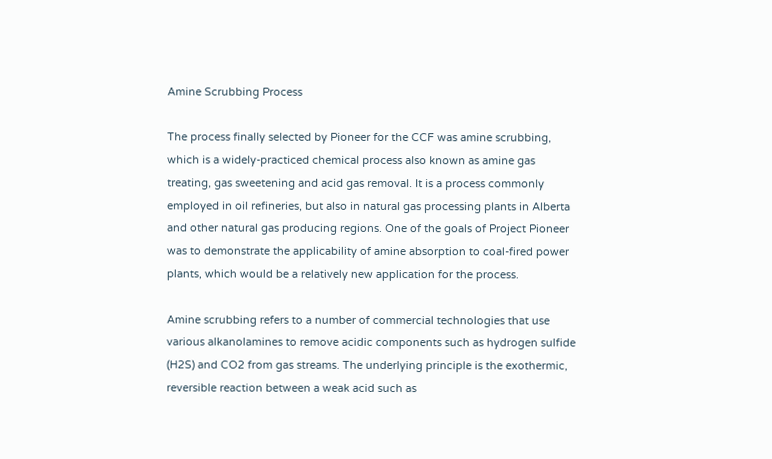Amine Scrubbing Process

The process finally selected by Pioneer for the CCF was amine scrubbing, which is a widely-practiced chemical process also known as amine gas treating, gas sweetening and acid gas removal. It is a process commonly employed in oil refineries, but also in natural gas processing plants in Alberta and other natural gas producing regions. One of the goals of Project Pioneer was to demonstrate the applicability of amine absorption to coal-fired power plants, which would be a relatively new application for the process.

Amine scrubbing refers to a number of commercial technologies that use various alkanolamines to remove acidic components such as hydrogen sulfide (H2S) and CO2 from gas streams. The underlying principle is the exothermic, reversible reaction between a weak acid such as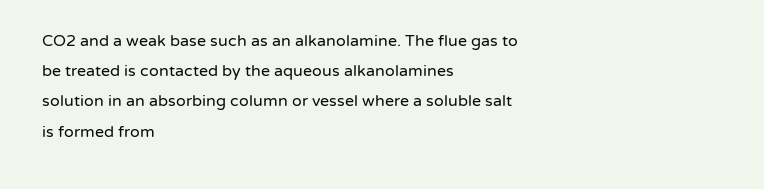CO2 and a weak base such as an alkanolamine. The flue gas to be treated is contacted by the aqueous alkanolamines solution in an absorbing column or vessel where a soluble salt is formed from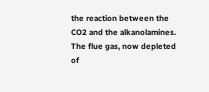the reaction between the CO2 and the alkanolamines. The flue gas, now depleted of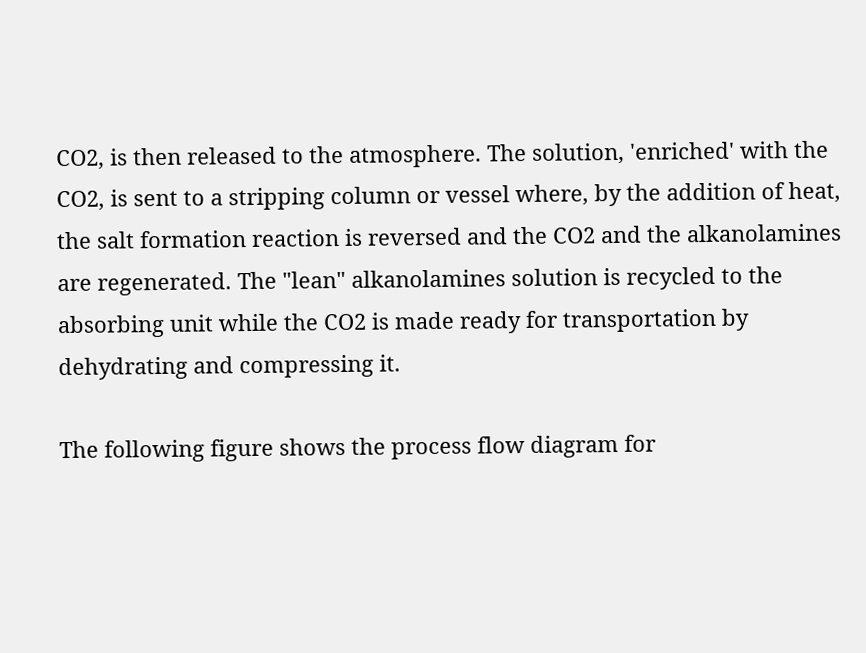CO2, is then released to the atmosphere. The solution, 'enriched' with the CO2, is sent to a stripping column or vessel where, by the addition of heat, the salt formation reaction is reversed and the CO2 and the alkanolamines are regenerated. The "lean" alkanolamines solution is recycled to the absorbing unit while the CO2 is made ready for transportation by dehydrating and compressing it.

The following figure shows the process flow diagram for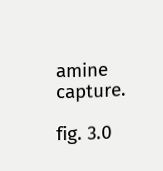amine capture.

fig. 3.0